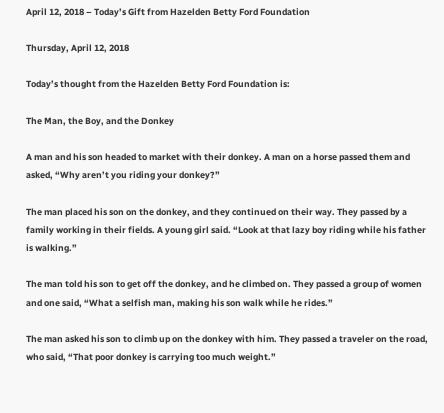April 12, 2018 – Today’s Gift from Hazelden Betty Ford Foundation

Thursday, April 12, 2018

Today’s thought from the Hazelden Betty Ford Foundation is:

The Man, the Boy, and the Donkey

A man and his son headed to market with their donkey. A man on a horse passed them and asked, “Why aren’t you riding your donkey?”

The man placed his son on the donkey, and they continued on their way. They passed by a family working in their fields. A young girl said. “Look at that lazy boy riding while his father is walking.”

The man told his son to get off the donkey, and he climbed on. They passed a group of women and one said, “What a selfish man, making his son walk while he rides.”

The man asked his son to climb up on the donkey with him. They passed a traveler on the road, who said, “That poor donkey is carrying too much weight.”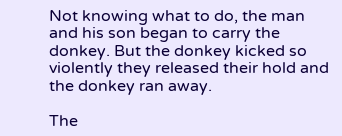Not knowing what to do, the man and his son began to carry the donkey. But the donkey kicked so violently they released their hold and the donkey ran away.

The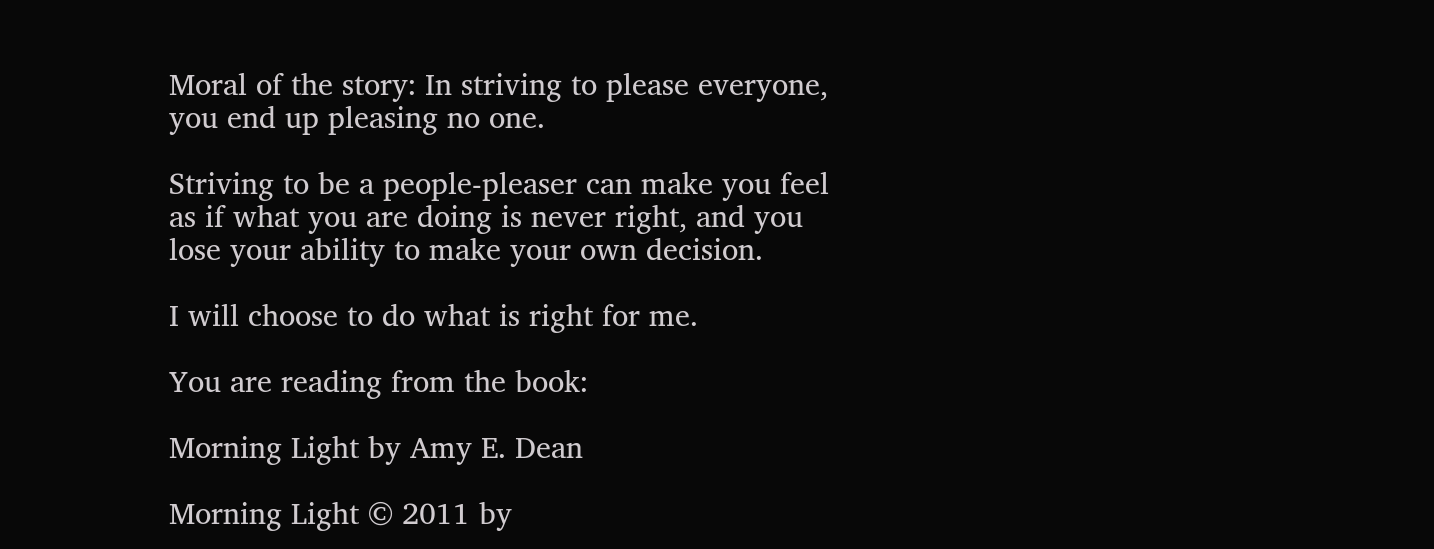Moral of the story: In striving to please everyone, you end up pleasing no one.

Striving to be a people-pleaser can make you feel as if what you are doing is never right, and you lose your ability to make your own decision.

I will choose to do what is right for me.

You are reading from the book:

Morning Light by Amy E. Dean

Morning Light © 2011 by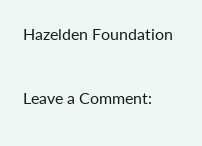Hazelden Foundation

Leave a Comment: